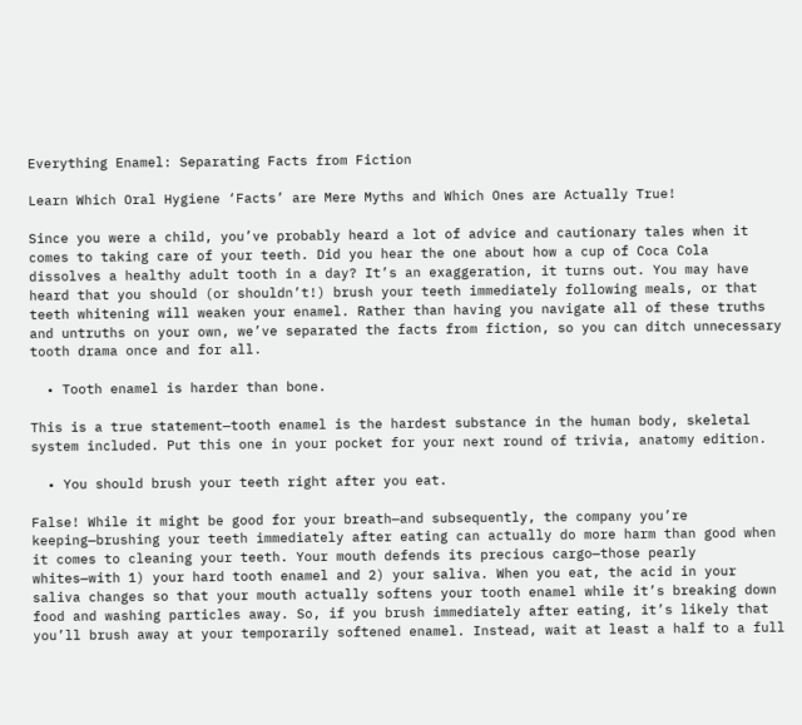Everything Enamel: Separating Facts from Fiction

Learn Which Oral Hygiene ‘Facts’ are Mere Myths and Which Ones are Actually True!

Since you were a child, you’ve probably heard a lot of advice and cautionary tales when it comes to taking care of your teeth. Did you hear the one about how a cup of Coca Cola dissolves a healthy adult tooth in a day? It’s an exaggeration, it turns out. You may have heard that you should (or shouldn’t!) brush your teeth immediately following meals, or that teeth whitening will weaken your enamel. Rather than having you navigate all of these truths and untruths on your own, we’ve separated the facts from fiction, so you can ditch unnecessary tooth drama once and for all.

  • Tooth enamel is harder than bone.

This is a true statement—tooth enamel is the hardest substance in the human body, skeletal system included. Put this one in your pocket for your next round of trivia, anatomy edition.

  • You should brush your teeth right after you eat.

False! While it might be good for your breath—and subsequently, the company you’re keeping—brushing your teeth immediately after eating can actually do more harm than good when it comes to cleaning your teeth. Your mouth defends its precious cargo—those pearly whites—with 1) your hard tooth enamel and 2) your saliva. When you eat, the acid in your saliva changes so that your mouth actually softens your tooth enamel while it’s breaking down food and washing particles away. So, if you brush immediately after eating, it’s likely that you’ll brush away at your temporarily softened enamel. Instead, wait at least a half to a full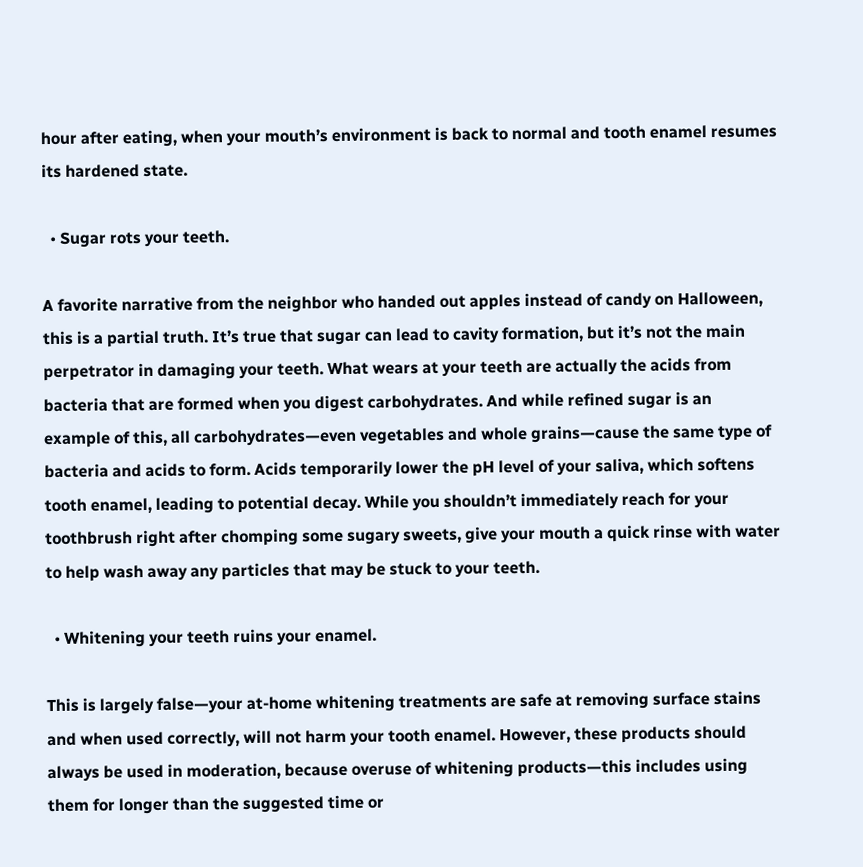hour after eating, when your mouth’s environment is back to normal and tooth enamel resumes its hardened state.

  • Sugar rots your teeth.

A favorite narrative from the neighbor who handed out apples instead of candy on Halloween, this is a partial truth. It’s true that sugar can lead to cavity formation, but it’s not the main perpetrator in damaging your teeth. What wears at your teeth are actually the acids from bacteria that are formed when you digest carbohydrates. And while refined sugar is an example of this, all carbohydrates—even vegetables and whole grains—cause the same type of bacteria and acids to form. Acids temporarily lower the pH level of your saliva, which softens tooth enamel, leading to potential decay. While you shouldn’t immediately reach for your toothbrush right after chomping some sugary sweets, give your mouth a quick rinse with water to help wash away any particles that may be stuck to your teeth.

  • Whitening your teeth ruins your enamel.

This is largely false—your at-home whitening treatments are safe at removing surface stains and when used correctly, will not harm your tooth enamel. However, these products should always be used in moderation, because overuse of whitening products—this includes using them for longer than the suggested time or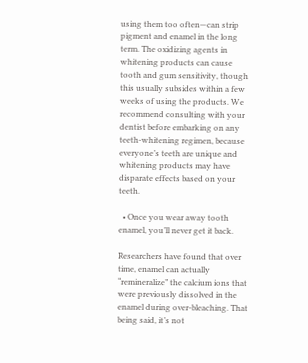using them too often—can strip pigment and enamel in the long term. The oxidizing agents in whitening products can cause tooth and gum sensitivity, though this usually subsides within a few weeks of using the products. We recommend consulting with your dentist before embarking on any teeth-whitening regimen, because everyone’s teeth are unique and whitening products may have disparate effects based on your teeth.

  • Once you wear away tooth enamel, you’ll never get it back.

Researchers have found that over time, enamel can actually “remineralize” the calcium ions that were previously dissolved in the enamel during over-bleaching. That being said, it’s not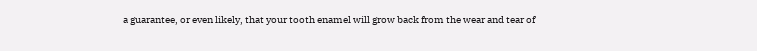a guarantee, or even likely, that your tooth enamel will grow back from the wear and tear of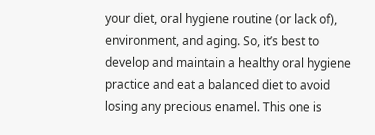your diet, oral hygiene routine (or lack of), environment, and aging. So, it’s best to develop and maintain a healthy oral hygiene practice and eat a balanced diet to avoid losing any precious enamel. This one is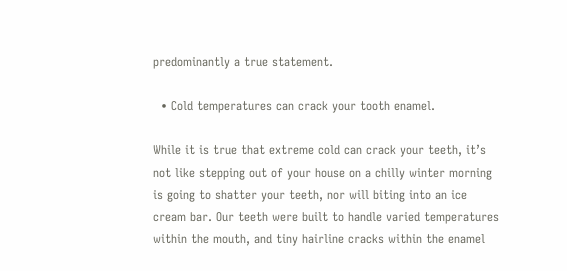predominantly a true statement.

  • Cold temperatures can crack your tooth enamel.

While it is true that extreme cold can crack your teeth, it’s not like stepping out of your house on a chilly winter morning is going to shatter your teeth, nor will biting into an ice cream bar. Our teeth were built to handle varied temperatures within the mouth, and tiny hairline cracks within the enamel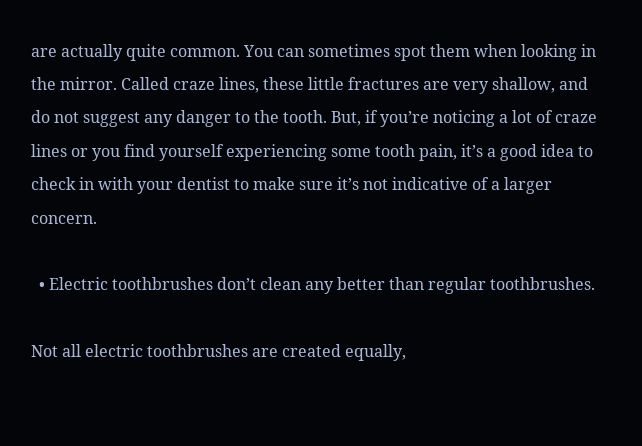are actually quite common. You can sometimes spot them when looking in the mirror. Called craze lines, these little fractures are very shallow, and do not suggest any danger to the tooth. But, if you’re noticing a lot of craze lines or you find yourself experiencing some tooth pain, it’s a good idea to check in with your dentist to make sure it’s not indicative of a larger concern.

  • Electric toothbrushes don’t clean any better than regular toothbrushes.

Not all electric toothbrushes are created equally,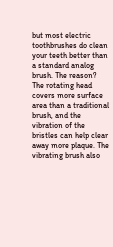but most electric toothbrushes do clean your teeth better than a standard analog brush. The reason? The rotating head covers more surface area than a traditional brush, and the vibration of the bristles can help clear away more plaque. The vibrating brush also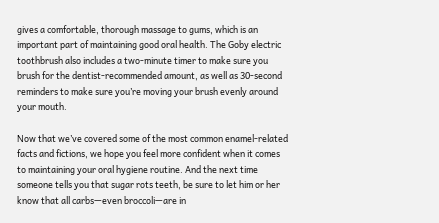gives a comfortable, thorough massage to gums, which is an important part of maintaining good oral health. The Goby electric toothbrush also includes a two-minute timer to make sure you brush for the dentist-recommended amount, as well as 30-second reminders to make sure you’re moving your brush evenly around your mouth.

Now that we’ve covered some of the most common enamel-related facts and fictions, we hope you feel more confident when it comes to maintaining your oral hygiene routine. And the next time someone tells you that sugar rots teeth, be sure to let him or her know that all carbs—even broccoli—are in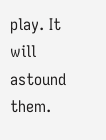play. It will astound them.